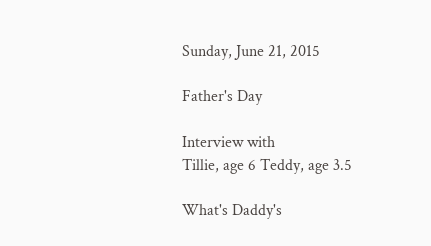Sunday, June 21, 2015

Father's Day

Interview with
Tillie, age 6 Teddy, age 3.5

What's Daddy's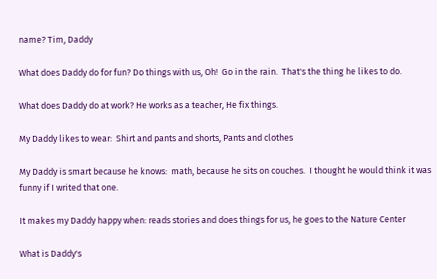name? Tim, Daddy

What does Daddy do for fun? Do things with us, Oh!  Go in the rain.  That's the thing he likes to do.

What does Daddy do at work? He works as a teacher, He fix things.

My Daddy likes to wear:  Shirt and pants and shorts, Pants and clothes

My Daddy is smart because he knows:  math, because he sits on couches.  I thought he would think it was funny if I writed that one.

It makes my Daddy happy when: reads stories and does things for us, he goes to the Nature Center

What is Daddy's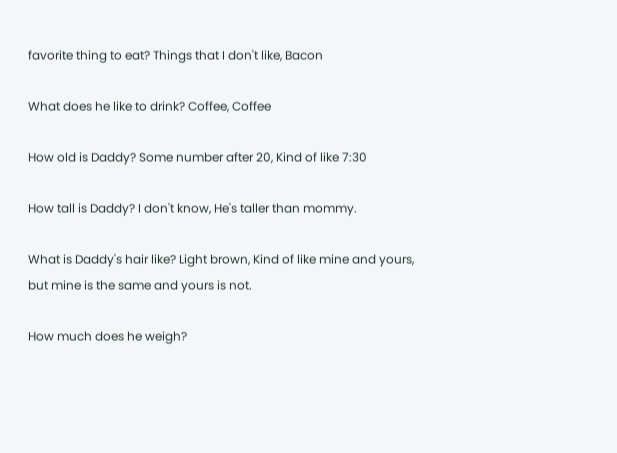favorite thing to eat? Things that I don't like, Bacon

What does he like to drink? Coffee, Coffee

How old is Daddy? Some number after 20, Kind of like 7:30

How tall is Daddy? I don't know, He's taller than mommy.

What is Daddy's hair like? Light brown, Kind of like mine and yours, but mine is the same and yours is not.

How much does he weigh?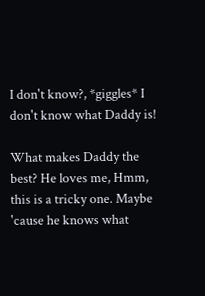I don't know?, *giggles* I don't know what Daddy is!

What makes Daddy the best? He loves me, Hmm, this is a tricky one. Maybe 'cause he knows what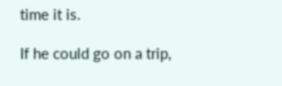time it is.

If he could go on a trip,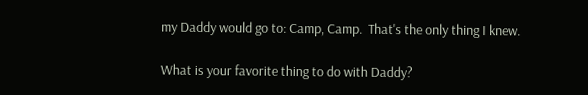my Daddy would go to: Camp, Camp.  That's the only thing I knew.

What is your favorite thing to do with Daddy?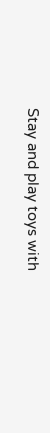Stay and play toys with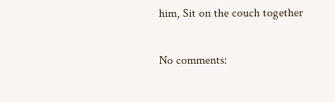him, Sit on the couch together

No comments: